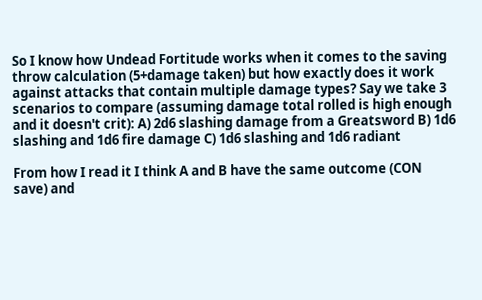So I know how Undead Fortitude works when it comes to the saving throw calculation (5+damage taken) but how exactly does it work against attacks that contain multiple damage types? Say we take 3 scenarios to compare (assuming damage total rolled is high enough and it doesn't crit): A) 2d6 slashing damage from a Greatsword B) 1d6 slashing and 1d6 fire damage C) 1d6 slashing and 1d6 radiant

From how I read it I think A and B have the same outcome (CON save) and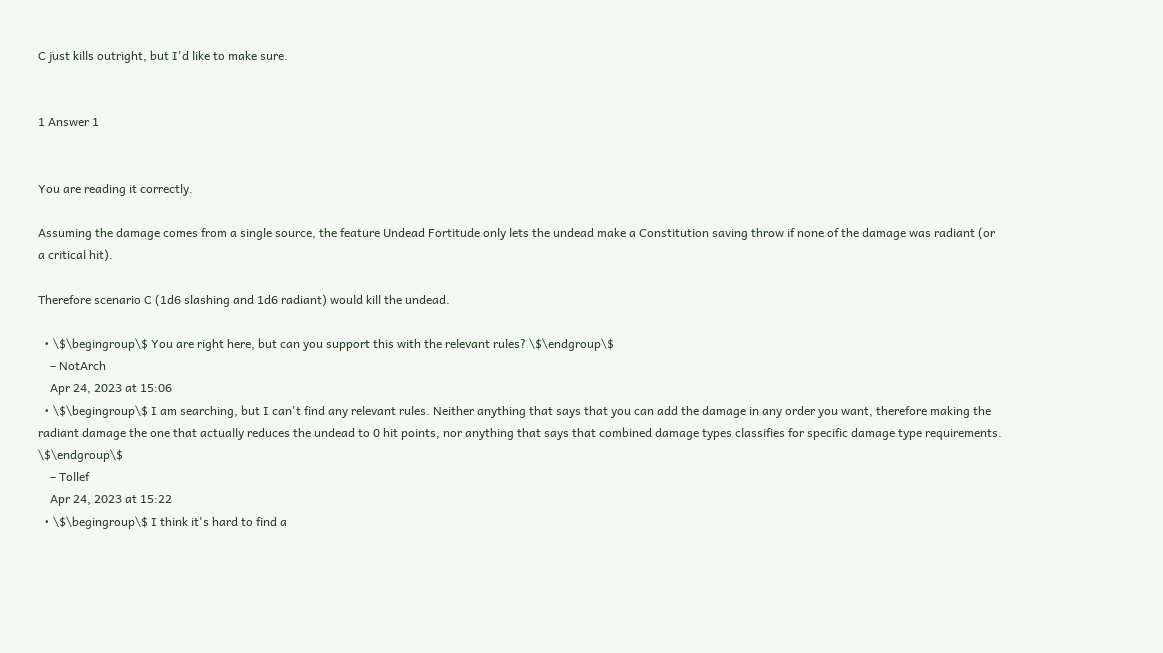C just kills outright, but I'd like to make sure.


1 Answer 1


You are reading it correctly.

Assuming the damage comes from a single source, the feature Undead Fortitude only lets the undead make a Constitution saving throw if none of the damage was radiant (or a critical hit).

Therefore scenario C (1d6 slashing and 1d6 radiant) would kill the undead.

  • \$\begingroup\$ You are right here, but can you support this with the relevant rules? \$\endgroup\$
    – NotArch
    Apr 24, 2023 at 15:06
  • \$\begingroup\$ I am searching, but I can't find any relevant rules. Neither anything that says that you can add the damage in any order you want, therefore making the radiant damage the one that actually reduces the undead to 0 hit points, nor anything that says that combined damage types classifies for specific damage type requirements. \$\endgroup\$
    – Tollef
    Apr 24, 2023 at 15:22
  • \$\begingroup\$ I think it's hard to find a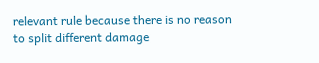relevant rule because there is no reason to split different damage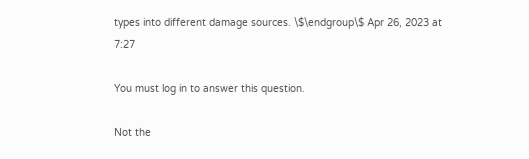types into different damage sources. \$\endgroup\$ Apr 26, 2023 at 7:27

You must log in to answer this question.

Not the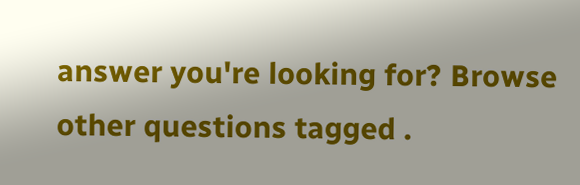answer you're looking for? Browse other questions tagged .